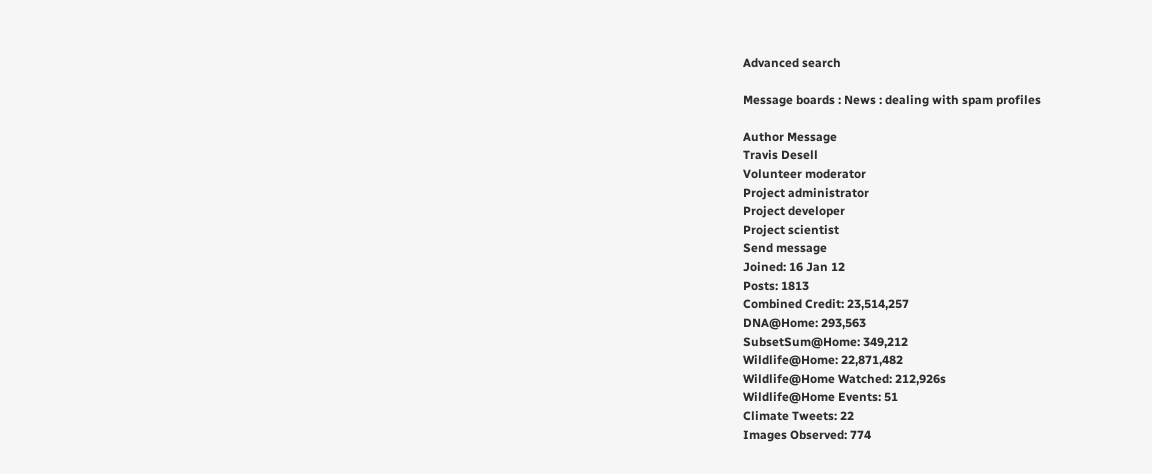Advanced search

Message boards : News : dealing with spam profiles

Author Message
Travis Desell
Volunteer moderator
Project administrator
Project developer
Project scientist
Send message
Joined: 16 Jan 12
Posts: 1813
Combined Credit: 23,514,257
DNA@Home: 293,563
SubsetSum@Home: 349,212
Wildlife@Home: 22,871,482
Wildlife@Home Watched: 212,926s
Wildlife@Home Events: 51
Climate Tweets: 22
Images Observed: 774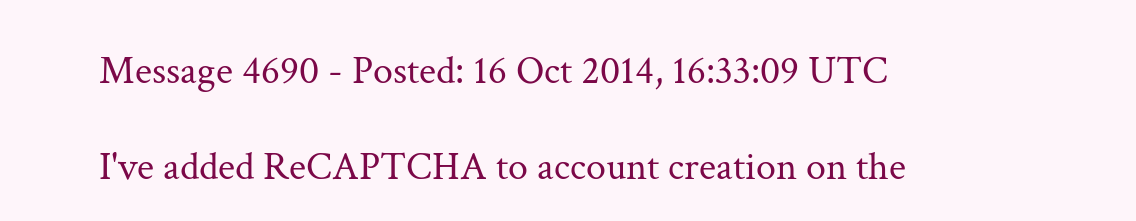Message 4690 - Posted: 16 Oct 2014, 16:33:09 UTC

I've added ReCAPTCHA to account creation on the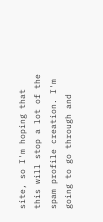site, so I'm hoping that this will stop a lot of the spam profile creation. I'm going to go through and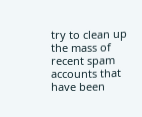try to clean up the mass of recent spam accounts that have been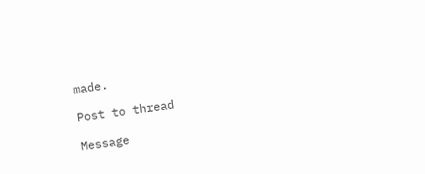made.

Post to thread

Message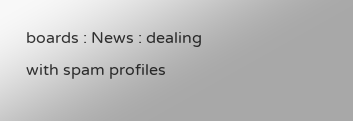boards : News : dealing with spam profiles